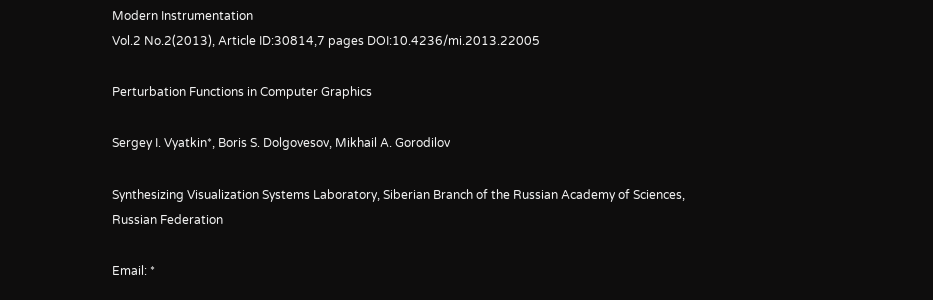Modern Instrumentation
Vol.2 No.2(2013), Article ID:30814,7 pages DOI:10.4236/mi.2013.22005

Perturbation Functions in Computer Graphics

Sergey I. Vyatkin*, Boris S. Dolgovesov, Mikhail A. Gorodilov

Synthesizing Visualization Systems Laboratory, Siberian Branch of the Russian Academy of Sciences, Russian Federation

Email: *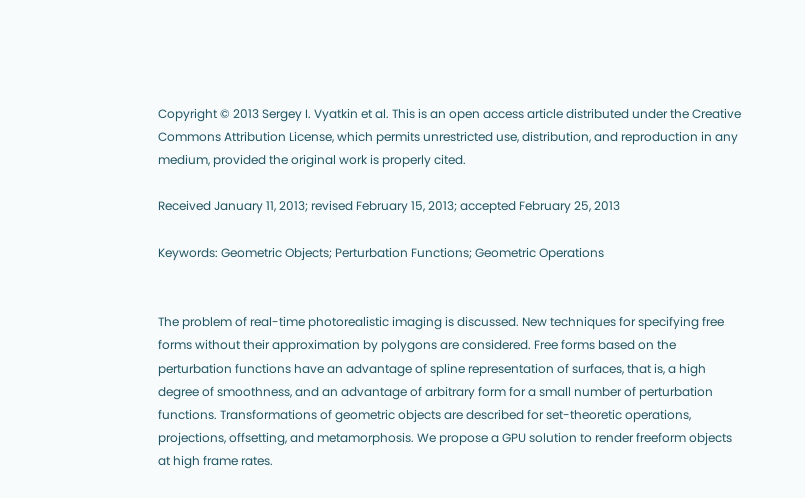Copyright © 2013 Sergey I. Vyatkin et al. This is an open access article distributed under the Creative Commons Attribution License, which permits unrestricted use, distribution, and reproduction in any medium, provided the original work is properly cited.

Received January 11, 2013; revised February 15, 2013; accepted February 25, 2013

Keywords: Geometric Objects; Perturbation Functions; Geometric Operations


The problem of real-time photorealistic imaging is discussed. New techniques for specifying free forms without their approximation by polygons are considered. Free forms based on the perturbation functions have an advantage of spline representation of surfaces, that is, a high degree of smoothness, and an advantage of arbitrary form for a small number of perturbation functions. Transformations of geometric objects are described for set-theoretic operations, projections, offsetting, and metamorphosis. We propose a GPU solution to render freeform objects at high frame rates.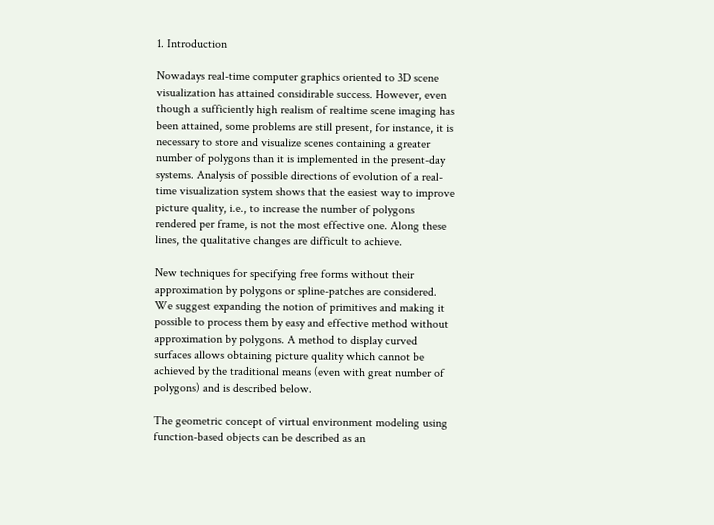1. Introduction

Nowadays real-time computer graphics oriented to 3D scene visualization has attained considirable success. However, even though a sufficiently high realism of realtime scene imaging has been attained, some problems are still present, for instance, it is necessary to store and visualize scenes containing a greater number of polygons than it is implemented in the present-day systems. Analysis of possible directions of evolution of a real-time visualization system shows that the easiest way to improve picture quality, i.e., to increase the number of polygons rendered per frame, is not the most effective one. Along these lines, the qualitative changes are difficult to achieve.

New techniques for specifying free forms without their approximation by polygons or spline-patches are considered. We suggest expanding the notion of primitives and making it possible to process them by easy and effective method without approximation by polygons. A method to display curved surfaces allows obtaining picture quality which cannot be achieved by the traditional means (even with great number of polygons) and is described below.

The geometric concept of virtual environment modeling using function-based objects can be described as an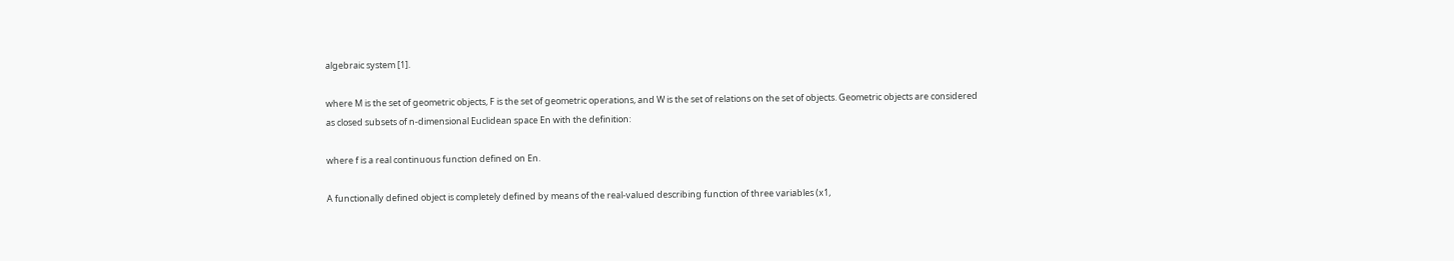algebraic system [1].

where M is the set of geometric objects, F is the set of geometric operations, and W is the set of relations on the set of objects. Geometric objects are considered as closed subsets of n-dimensional Euclidean space En with the definition:

where f is a real continuous function defined on En.

A functionally defined object is completely defined by means of the real-valued describing function of three variables (x1,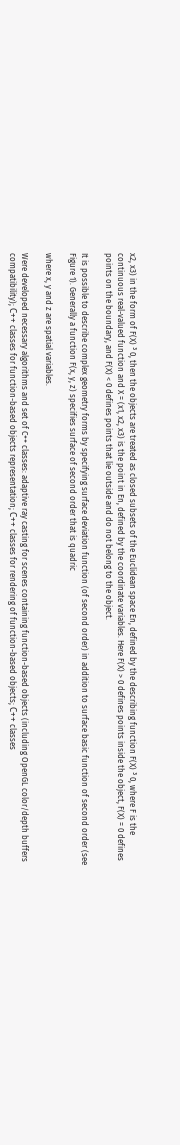x2, x3) in the form of F(X) ³ 0, then the objects are treated as closed subsets of the Euclidean space En, defined by the describing function F(X) ³ 0, where F is the continuous real-valued function and X = (x1, x2, x3) is the point in En, defined by the coordinate variables. Here F(X) > 0 defines points inside the object, F(X) = 0 defines points on the boundary, and F(X) < 0 defines points that lie outside and do not belong to the object.

It is possible to describe complex geometry forms by specifying surface deviation function (of second order) in addition to surface basic function of second order (see Figure 1). Generally a function F(x, y, z) specifies surface of second order that is quadric

where x, y and z are spatial variables.

Were developed necessary algorithms and set of C++ classes: adaptive ray casting for scenes containing function-based objects (including OpenGL color/depth buffers compatibility); С++ classes for function-based objects representation; С++ classes for rendering of function-based objects; С++ classes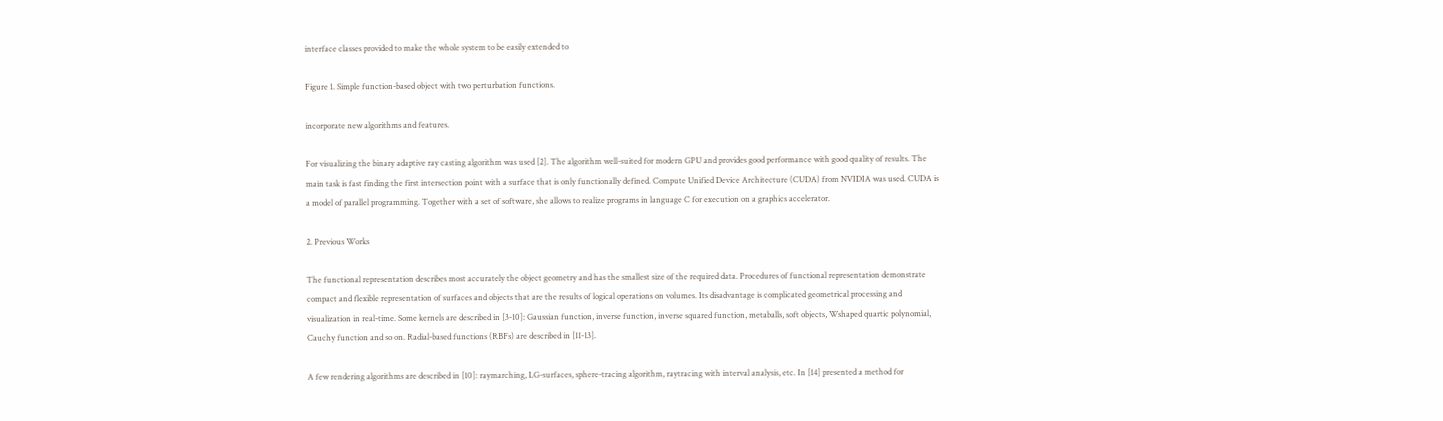interface classes provided to make the whole system to be easily extended to

Figure 1. Simple function-based object with two perturbation functions.

incorporate new algorithms and features.

For visualizing the binary adaptive ray casting algorithm was used [2]. The algorithm well-suited for modern GPU and provides good performance with good quality of results. The main task is fast finding the first intersection point with a surface that is only functionally defined. Compute Unified Device Architecture (CUDA) from NVIDIA was used. CUDA is a model of parallel programming. Together with a set of software, she allows to realize programs in language C for execution on a graphics accelerator.

2. Previous Works

The functional representation describes most accurately the object geometry and has the smallest size of the required data. Procedures of functional representation demonstrate compact and flexible representation of surfaces and objects that are the results of logical operations on volumes. Its disadvantage is complicated geometrical processing and visualization in real-time. Some kernels are described in [3-10]: Gaussian function, inverse function, inverse squared function, metaballs, soft objects, Wshaped quartic polynomial, Cauchy function and so on. Radial-based functions (RBFs) are described in [11-13].

A few rendering algorithms are described in [10]: raymarching, LG-surfaces, sphere-tracing algorithm, raytracing with interval analysis, etc. In [14] presented a method for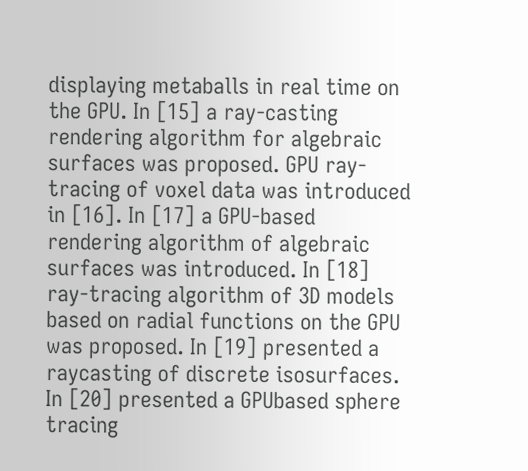displaying metaballs in real time on the GPU. In [15] a ray-casting rendering algorithm for algebraic surfaces was proposed. GPU ray-tracing of voxel data was introduced in [16]. In [17] a GPU-based rendering algorithm of algebraic surfaces was introduced. In [18] ray-tracing algorithm of 3D models based on radial functions on the GPU was proposed. In [19] presented a raycasting of discrete isosurfaces. In [20] presented a GPUbased sphere tracing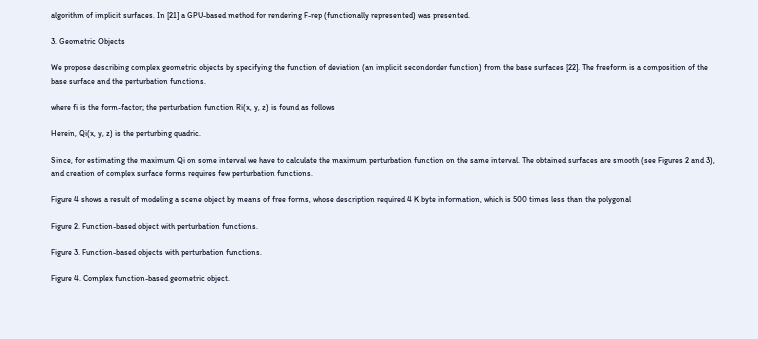algorithm of implicit surfaces. In [21] a GPU-based method for rendering F-rep (functionally represented) was presented.

3. Geometric Objects

We propose describing complex geometric objects by specifying the function of deviation (an implicit secondorder function) from the base surfaces [22]. The freeform is a composition of the base surface and the perturbation functions.

where fi is the form-factor; the perturbation function Ri(x, y, z) is found as follows

Herein, Qi(x, y, z) is the perturbing quadric.

Since, for estimating the maximum Qi on some interval we have to calculate the maximum perturbation function on the same interval. The obtained surfaces are smooth (see Figures 2 and 3), and creation of complex surface forms requires few perturbation functions.

Figure 4 shows a result of modeling a scene object by means of free forms, whose description required 4 K byte information, which is 500 times less than the polygonal

Figure 2. Function-based object with perturbation functions.

Figure 3. Function-based objects with perturbation functions.

Figure 4. Complex function-based geometric object.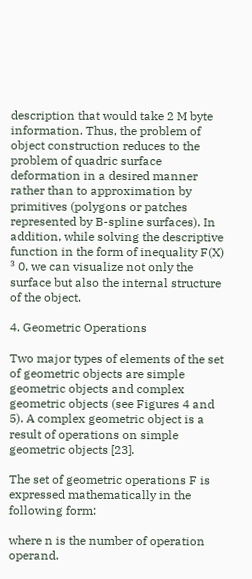description that would take 2 M byte information. Thus, the problem of object construction reduces to the problem of quadric surface deformation in a desired manner rather than to approximation by primitives (polygons or patches represented by B-spline surfaces). In addition, while solving the descriptive function in the form of inequality F(X) ³ 0, we can visualize not only the surface but also the internal structure of the object.

4. Geometric Operations

Two major types of elements of the set of geometric objects are simple geometric objects and complex geometric objects (see Figures 4 and 5). A complex geometric object is a result of operations on simple geometric objects [23].

The set of geometric operations F is expressed mathematically in the following form:

where n is the number of operation operand.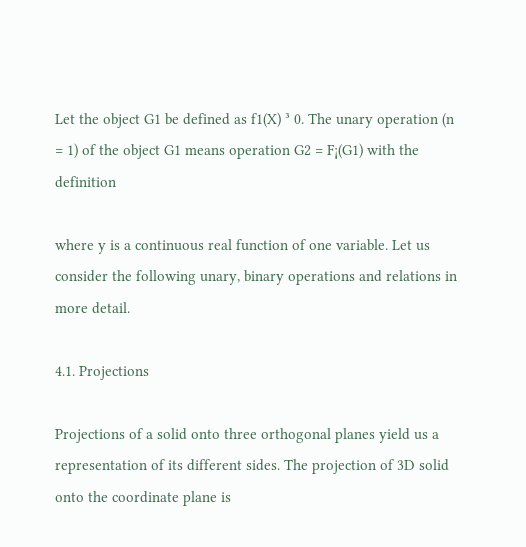Let the object G1 be defined as f1(X) ³ 0. The unary operation (n = 1) of the object G1 means operation G2 = F¡(G1) with the definition

where y is a continuous real function of one variable. Let us consider the following unary, binary operations and relations in more detail.

4.1. Projections

Projections of a solid onto three orthogonal planes yield us a representation of its different sides. The projection of 3D solid onto the coordinate plane is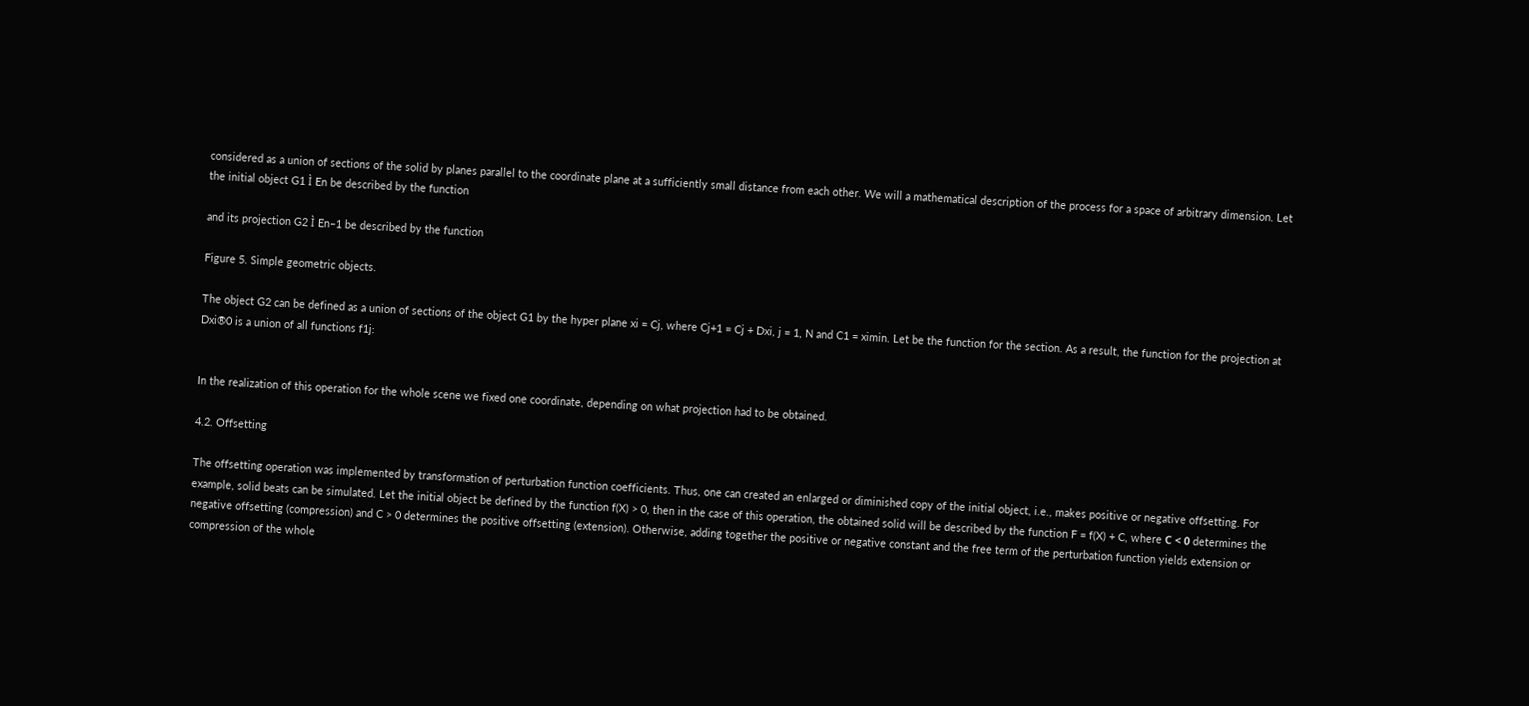considered as a union of sections of the solid by planes parallel to the coordinate plane at a sufficiently small distance from each other. We will a mathematical description of the process for a space of arbitrary dimension. Let the initial object G1 Ì En be described by the function

and its projection G2 Ì En–1 be described by the function

Figure 5. Simple geometric objects.

The object G2 can be defined as a union of sections of the object G1 by the hyper plane xi = Cj, where Cj+1 = Cj + Dxi, j = 1, N and C1 = ximin. Let be the function for the section. As a result, the function for the projection at Dxi®0 is a union of all functions f1j:


In the realization of this operation for the whole scene we fixed one coordinate, depending on what projection had to be obtained.

4.2. Offsetting

The offsetting operation was implemented by transformation of perturbation function coefficients. Thus, one can created an enlarged or diminished copy of the initial object, i.e., makes positive or negative offsetting. For example, solid beats can be simulated. Let the initial object be defined by the function f(X) > 0, then in the case of this operation, the obtained solid will be described by the function F = f(X) + C, where С < 0 determines the negative offsetting (compression) and C > 0 determines the positive offsetting (extension). Otherwise, adding together the positive or negative constant and the free term of the perturbation function yields extension or compression of the whole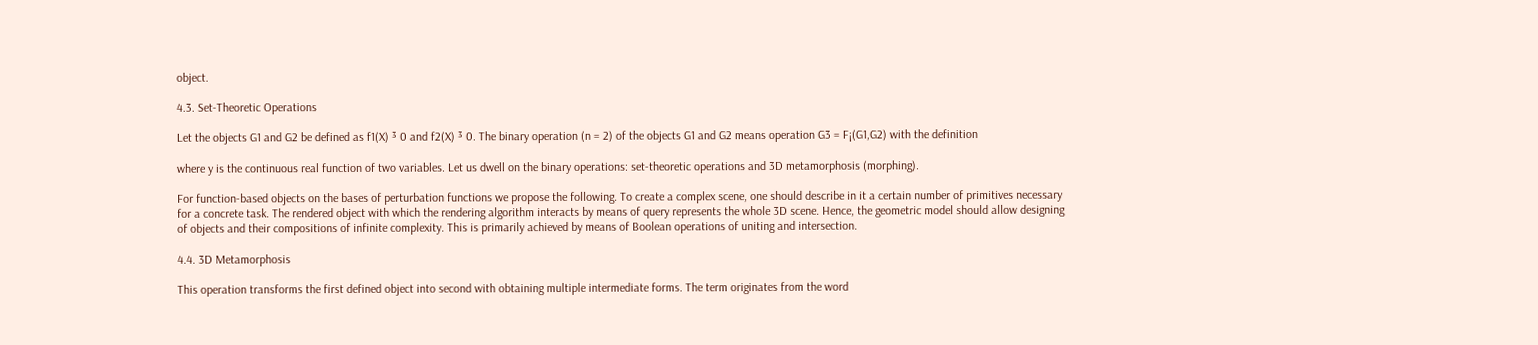object.

4.3. Set-Theoretic Operations

Let the objects G1 and G2 be defined as f1(X) ³ 0 and f2(X) ³ 0. The binary operation (n = 2) of the objects G1 and G2 means operation G3 = F¡(G1,G2) with the definition

where y is the continuous real function of two variables. Let us dwell on the binary operations: set-theoretic operations and 3D metamorphosis (morphing).

For function-based objects on the bases of perturbation functions we propose the following. To create a complex scene, one should describe in it a certain number of primitives necessary for a concrete task. The rendered object with which the rendering algorithm interacts by means of query represents the whole 3D scene. Hence, the geometric model should allow designing of objects and their compositions of infinite complexity. This is primarily achieved by means of Boolean operations of uniting and intersection.

4.4. 3D Metamorphosis

This operation transforms the first defined object into second with obtaining multiple intermediate forms. The term originates from the word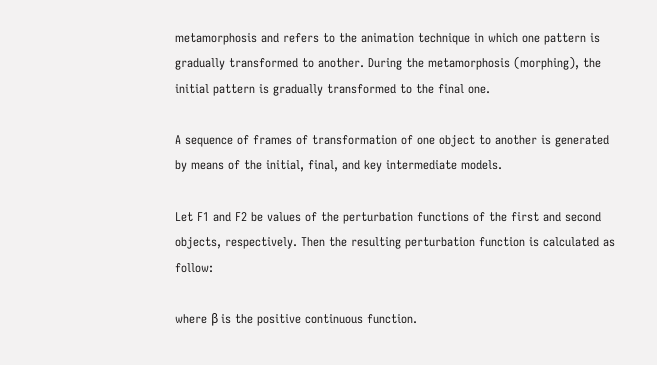metamorphosis and refers to the animation technique in which one pattern is gradually transformed to another. During the metamorphosis (morphing), the initial pattern is gradually transformed to the final one.

A sequence of frames of transformation of one object to another is generated by means of the initial, final, and key intermediate models.

Let F1 and F2 be values of the perturbation functions of the first and second objects, respectively. Then the resulting perturbation function is calculated as follow:

where β is the positive continuous function.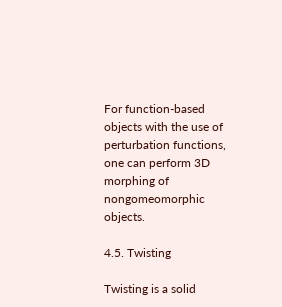For function-based objects with the use of perturbation functions, one can perform 3D morphing of nongomeomorphic objects.

4.5. Twisting

Twisting is a solid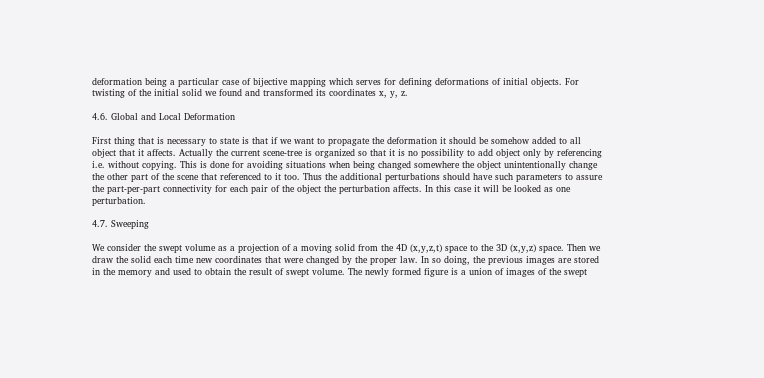deformation being a particular case of bijective mapping which serves for defining deformations of initial objects. For twisting of the initial solid we found and transformed its coordinates x, y, z.

4.6. Global and Local Deformation

First thing that is necessary to state is that if we want to propagate the deformation it should be somehow added to all object that it affects. Actually the current scene-tree is organized so that it is no possibility to add object only by referencing i.e. without copying. This is done for avoiding situations when being changed somewhere the object unintentionally change the other part of the scene that referenced to it too. Thus the additional perturbations should have such parameters to assure the part-per-part connectivity for each pair of the object the perturbation affects. In this case it will be looked as one perturbation.

4.7. Sweeping

We consider the swept volume as a projection of a moving solid from the 4D (x,y,z,t) space to the 3D (x,y,z) space. Then we draw the solid each time new coordinates that were changed by the proper law. In so doing, the previous images are stored in the memory and used to obtain the result of swept volume. The newly formed figure is a union of images of the swept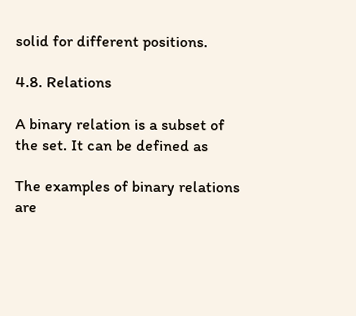solid for different positions.

4.8. Relations

A binary relation is a subset of the set. It can be defined as

The examples of binary relations are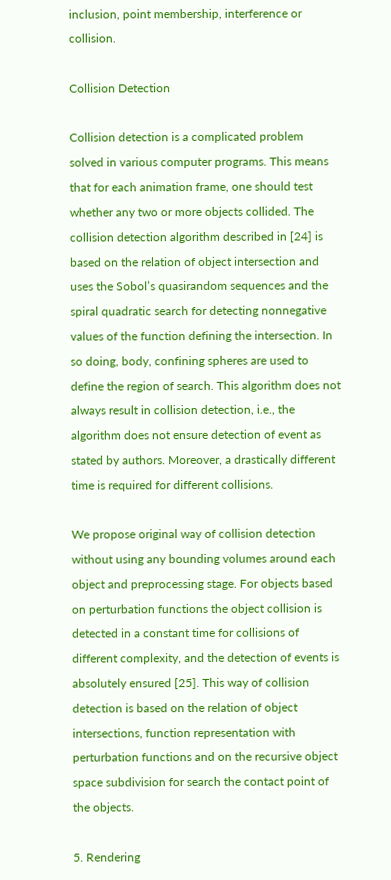inclusion, point membership, interference or collision.

Collision Detection

Collision detection is a complicated problem solved in various computer programs. This means that for each animation frame, one should test whether any two or more objects collided. The collision detection algorithm described in [24] is based on the relation of object intersection and uses the Sobol’s quasirandom sequences and the spiral quadratic search for detecting nonnegative values of the function defining the intersection. In so doing, body, confining spheres are used to define the region of search. This algorithm does not always result in collision detection, i.e., the algorithm does not ensure detection of event as stated by authors. Moreover, a drastically different time is required for different collisions.

We propose original way of collision detection without using any bounding volumes around each object and preprocessing stage. For objects based on perturbation functions the object collision is detected in a constant time for collisions of different complexity, and the detection of events is absolutely ensured [25]. This way of collision detection is based on the relation of object intersections, function representation with perturbation functions and on the recursive object space subdivision for search the contact point of the objects.

5. Rendering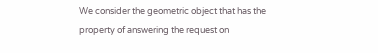We consider the geometric object that has the property of answering the request on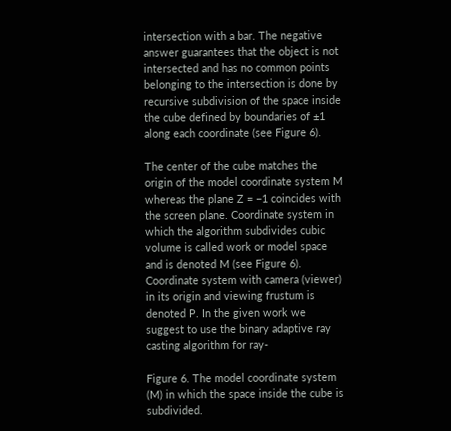intersection with a bar. The negative answer guarantees that the object is not intersected and has no common points belonging to the intersection is done by recursive subdivision of the space inside the cube defined by boundaries of ±1 along each coordinate (see Figure 6).

The center of the cube matches the origin of the model coordinate system M whereas the plane Z = −1 coincides with the screen plane. Coordinate system in which the algorithm subdivides cubic volume is called work or model space and is denoted M (see Figure 6). Coordinate system with camera (viewer) in its origin and viewing frustum is denoted P. In the given work we suggest to use the binary adaptive ray casting algorithm for ray-

Figure 6. The model coordinate system (M) in which the space inside the cube is subdivided.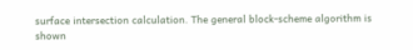surface intersection calculation. The general block-scheme algorithm is shown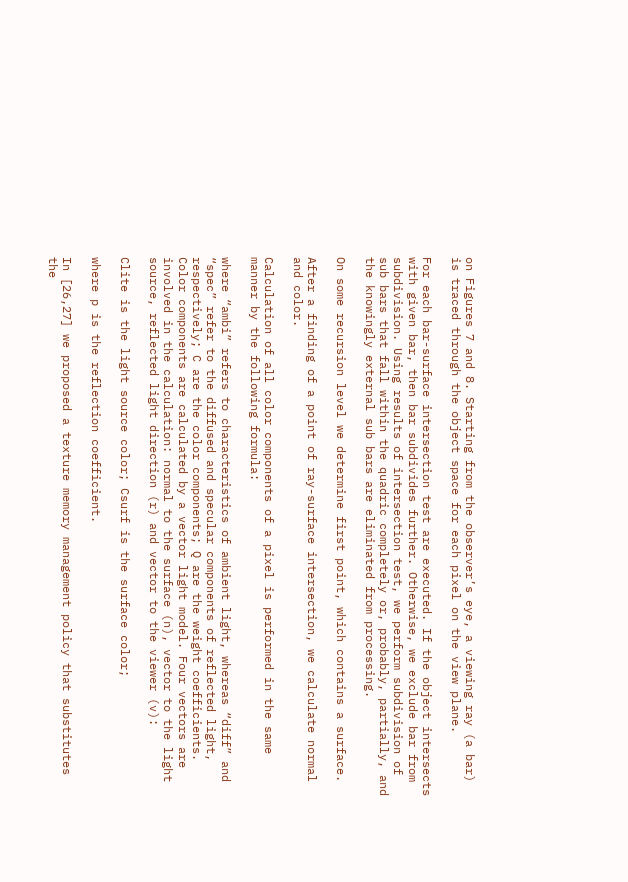on Figures 7 and 8. Starting from the observer’s eye, a viewing ray (a bar) is traced through the object space for each pixel on the view plane.

For each bar-surface intersection test are executed. If the object intersects with given bar, then bar subdivides further. Otherwise, we exclude bar from subdivision. Using results of intersection test, we perform subdivision of sub bars that fall within the quadric completely or, probably, partially, and the knowingly external sub bars are eliminated from processing.

On some recursion level we determine first point, which contains a surface.

After a finding of a point of ray-surface intersection, we calculate normal and color.

Calculation of all color components of a pixel is performed in the same manner by the following formula:

where “ambi” refers to characteristics of ambient light, whereas “diff” and “spec” refer to the diffused and specular components of reflected light, respectively; C are the color components; Q are the weight coefficients. Color components are calculated by a vector light model. Four vectors are involved in the calculation: normal to the surface (n), vector to the light source, reflected light direction (r) and vector to the viewer (v):

Clite is the light source color; Csurf is the surface color;

where p is the reflection coefficient.

In [26,27] we proposed a texture memory management policy that substitutes the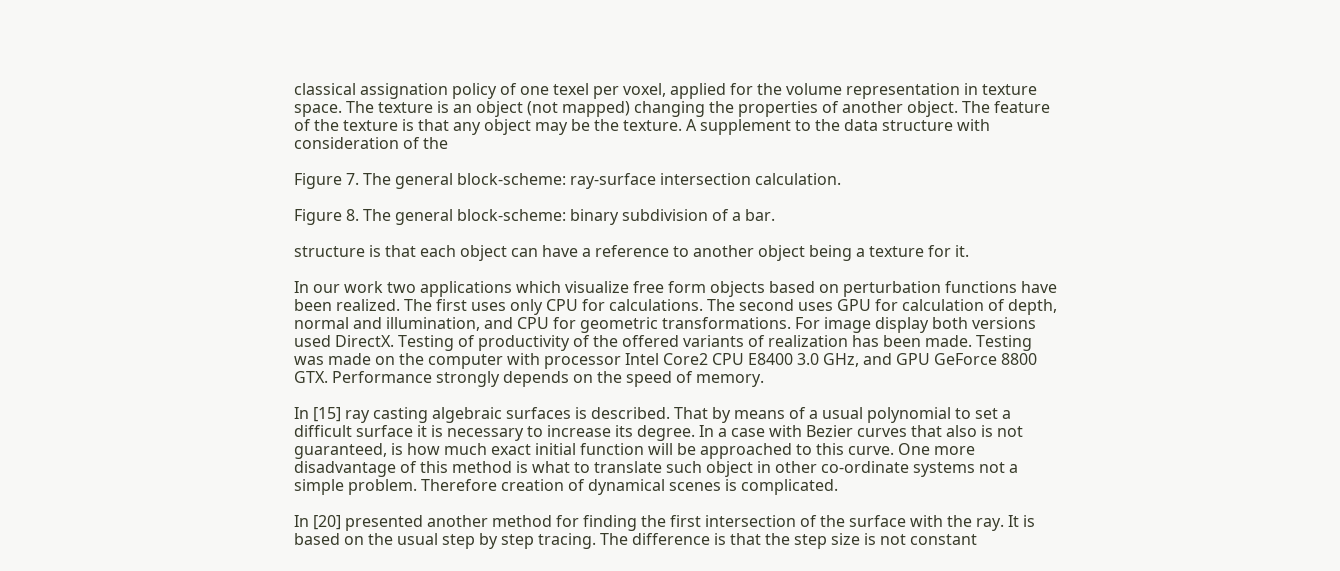classical assignation policy of one texel per voxel, applied for the volume representation in texture space. The texture is an object (not mapped) changing the properties of another object. The feature of the texture is that any object may be the texture. A supplement to the data structure with consideration of the

Figure 7. The general block-scheme: ray-surface intersection calculation.

Figure 8. The general block-scheme: binary subdivision of a bar.

structure is that each object can have a reference to another object being a texture for it.

In our work two applications which visualize free form objects based on perturbation functions have been realized. The first uses only CPU for calculations. The second uses GPU for calculation of depth, normal and illumination, and CPU for geometric transformations. For image display both versions used DirectX. Testing of productivity of the offered variants of realization has been made. Testing was made on the computer with processor Intel Core2 CPU E8400 3.0 GHz, and GPU GeForce 8800 GTX. Performance strongly depends on the speed of memory.

In [15] ray casting algebraic surfaces is described. That by means of a usual polynomial to set a difficult surface it is necessary to increase its degree. In a case with Bezier curves that also is not guaranteed, is how much exact initial function will be approached to this curve. One more disadvantage of this method is what to translate such object in other co-ordinate systems not a simple problem. Therefore creation of dynamical scenes is complicated.

In [20] presented another method for finding the first intersection of the surface with the ray. It is based on the usual step by step tracing. The difference is that the step size is not constant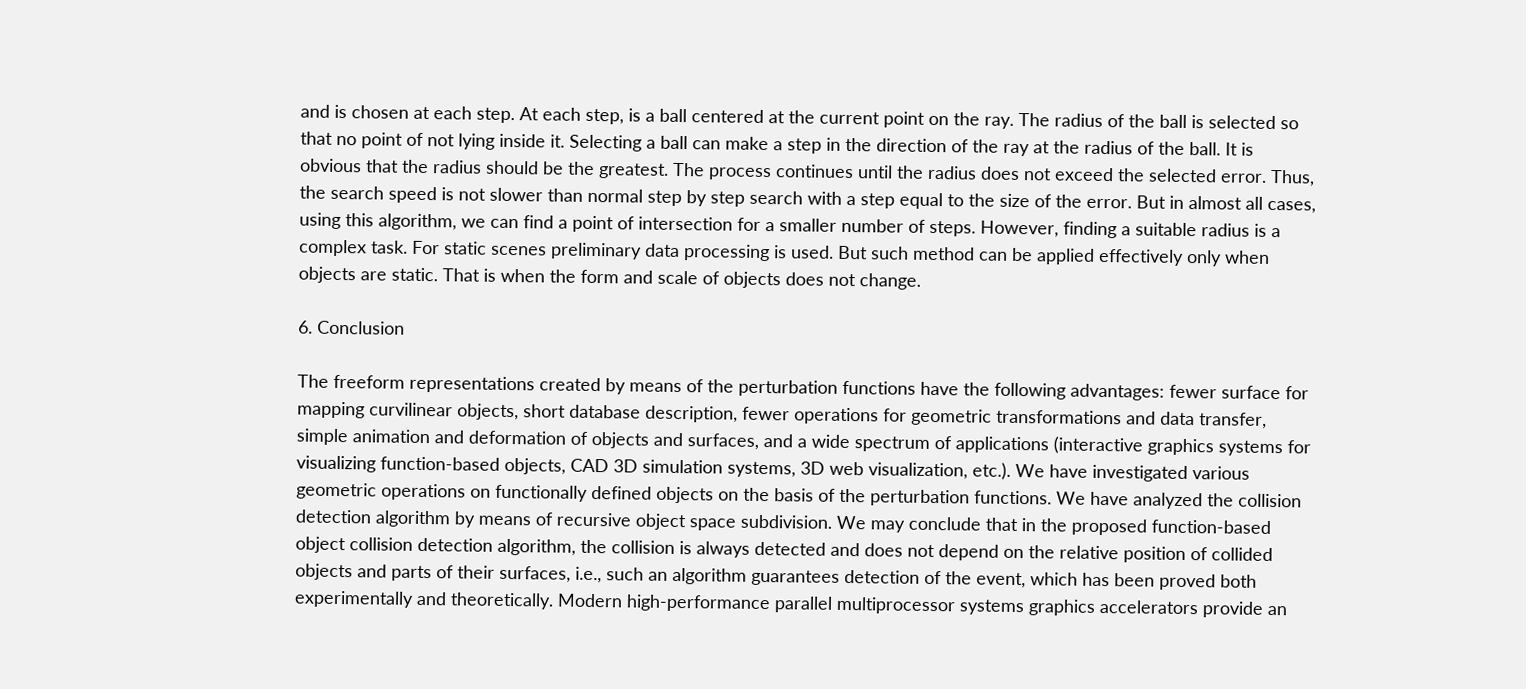and is chosen at each step. At each step, is a ball centered at the current point on the ray. The radius of the ball is selected so that no point of not lying inside it. Selecting a ball can make a step in the direction of the ray at the radius of the ball. It is obvious that the radius should be the greatest. The process continues until the radius does not exceed the selected error. Thus, the search speed is not slower than normal step by step search with a step equal to the size of the error. But in almost all cases, using this algorithm, we can find a point of intersection for a smaller number of steps. However, finding a suitable radius is a complex task. For static scenes preliminary data processing is used. But such method can be applied effectively only when objects are static. That is when the form and scale of objects does not change.

6. Conclusion

The freeform representations created by means of the perturbation functions have the following advantages: fewer surface for mapping curvilinear objects, short database description, fewer operations for geometric transformations and data transfer, simple animation and deformation of objects and surfaces, and a wide spectrum of applications (interactive graphics systems for visualizing function-based objects, CAD 3D simulation systems, 3D web visualization, etc.). We have investigated various geometric operations on functionally defined objects on the basis of the perturbation functions. We have analyzed the collision detection algorithm by means of recursive object space subdivision. We may conclude that in the proposed function-based object collision detection algorithm, the collision is always detected and does not depend on the relative position of collided objects and parts of their surfaces, i.e., such an algorithm guarantees detection of the event, which has been proved both experimentally and theoretically. Modern high-performance parallel multiprocessor systems graphics accelerators provide an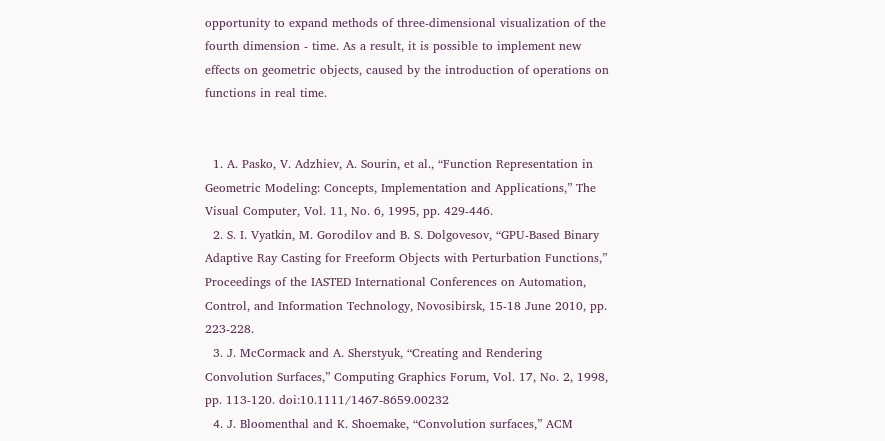opportunity to expand methods of three-dimensional visualization of the fourth dimension - time. As a result, it is possible to implement new effects on geometric objects, caused by the introduction of operations on functions in real time.


  1. A. Pasko, V. Adzhiev, A. Sourin, et al., “Function Representation in Geometric Modeling: Concepts, Implementation and Applications,” The Visual Computer, Vol. 11, No. 6, 1995, pp. 429-446.
  2. S. I. Vyatkin, M. Gorodilov and B. S. Dolgovesov, “GPU-Based Binary Adaptive Ray Casting for Freeform Objects with Perturbation Functions,” Proceedings of the IASTED International Conferences on Automation, Control, and Information Technology, Novosibirsk, 15-18 June 2010, pp. 223-228.
  3. J. McCormack and A. Sherstyuk, “Creating and Rendering Convolution Surfaces,” Computing Graphics Forum, Vol. 17, No. 2, 1998, pp. 113-120. doi:10.1111/1467-8659.00232
  4. J. Bloomenthal and K. Shoemake, “Convolution surfaces,” ACM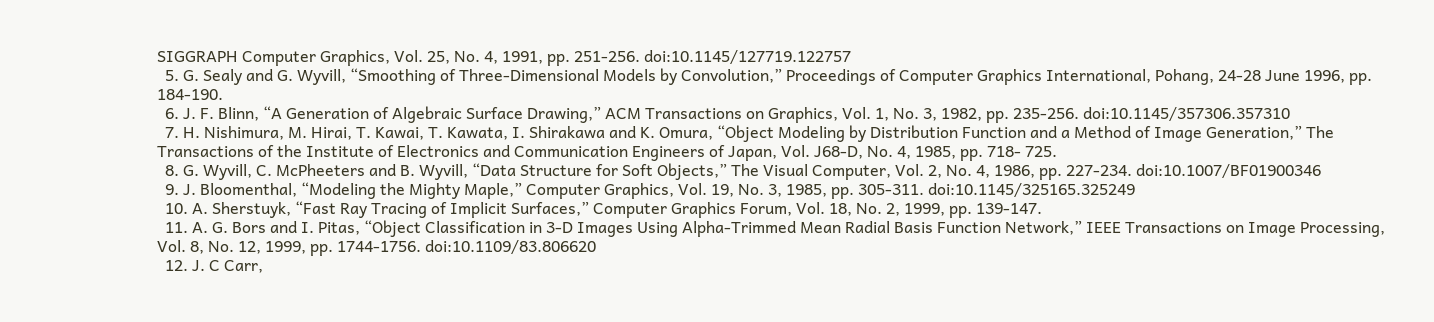SIGGRAPH Computer Graphics, Vol. 25, No. 4, 1991, pp. 251-256. doi:10.1145/127719.122757
  5. G. Sealy and G. Wyvill, “Smoothing of Three-Dimensional Models by Convolution,” Proceedings of Computer Graphics International, Pohang, 24-28 June 1996, pp. 184-190.
  6. J. F. Blinn, “A Generation of Algebraic Surface Drawing,” ACM Transactions on Graphics, Vol. 1, No. 3, 1982, pp. 235-256. doi:10.1145/357306.357310
  7. H. Nishimura, M. Hirai, T. Kawai, T. Kawata, I. Shirakawa and K. Omura, “Object Modeling by Distribution Function and a Method of Image Generation,” The Transactions of the Institute of Electronics and Communication Engineers of Japan, Vol. J68-D, No. 4, 1985, pp. 718- 725.
  8. G. Wyvill, C. McPheeters and B. Wyvill, “Data Structure for Soft Objects,” The Visual Computer, Vol. 2, No. 4, 1986, pp. 227-234. doi:10.1007/BF01900346
  9. J. Bloomenthal, “Modeling the Mighty Maple,” Computer Graphics, Vol. 19, No. 3, 1985, pp. 305-311. doi:10.1145/325165.325249
  10. A. Sherstuyk, “Fast Ray Tracing of Implicit Surfaces,” Computer Graphics Forum, Vol. 18, No. 2, 1999, pp. 139-147.
  11. A. G. Bors and I. Pitas, “Object Classification in 3-D Images Using Alpha-Trimmed Mean Radial Basis Function Network,” IEEE Transactions on Image Processing, Vol. 8, No. 12, 1999, pp. 1744-1756. doi:10.1109/83.806620
  12. J. C Carr,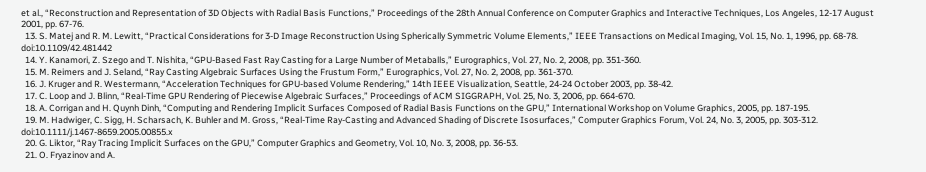et al., “Reconstruction and Representation of 3D Objects with Radial Basis Functions,” Proceedings of the 28th Annual Conference on Computer Graphics and Interactive Techniques, Los Angeles, 12-17 August 2001, pp. 67-76.
  13. S. Matej and R. M. Lewitt, “Practical Considerations for 3-D Image Reconstruction Using Spherically Symmetric Volume Elements,” IEEE Transactions on Medical Imaging, Vol. 15, No. 1, 1996, pp. 68-78. doi:10.1109/42.481442
  14. Y. Kanamori, Z. Szego and T. Nishita, “GPU-Based Fast Ray Casting for a Large Number of Metaballs,” Eurographics, Vol. 27, No. 2, 2008, pp. 351-360.
  15. M. Reimers and J. Seland, “Ray Casting Algebraic Surfaces Using the Frustum Form,” Eurographics, Vol. 27, No. 2, 2008, pp. 361-370.
  16. J. Kruger and R. Westermann, “Acceleration Techniques for GPU-based Volume Rendering,” 14th IEEE Visualization, Seattle, 24-24 October 2003, pp. 38-42.
  17. C. Loop and J. Blinn, “Real-Time GPU Rendering of Piecewise Algebraic Surfaces,” Proceedings of ACM SIGGRAPH, Vol. 25, No. 3, 2006, pp. 664-670.
  18. A. Corrigan and H. Quynh Dinh, “Computing and Rendering Implicit Surfaces Composed of Radial Basis Functions on the GPU,” International Workshop on Volume Graphics, 2005, pp. 187-195.
  19. M. Hadwiger, C. Sigg, H. Scharsach, K. Buhler and M. Gross, “Real-Time Ray-Casting and Advanced Shading of Discrete Isosurfaces,” Computer Graphics Forum, Vol. 24, No. 3, 2005, pp. 303-312. doi:10.1111/j.1467-8659.2005.00855.x
  20. G. Liktor, “Ray Tracing Implicit Surfaces on the GPU,” Computer Graphics and Geometry, Vol. 10, No. 3, 2008, pp. 36-53.
  21. O. Fryazinov and A.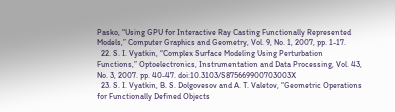Pasko, “Using GPU for Interactive Ray Casting Functionally Represented Models,” Computer Graphics and Geometry, Vol. 9, No. 1, 2007, pp. 1-17.
  22. S. I. Vyatkin, “Complex Surface Modeling Using Perturbation Functions,” Optoelectronics, Instrumentation and Data Processing, Vol. 43, No. 3, 2007. pp. 40-47. doi:10.3103/S875669900703003X
  23. S. I. Vyatkin, B. S. Dolgovesov and A. T. Valetov, “Geometric Operations for Functionally Defined Objects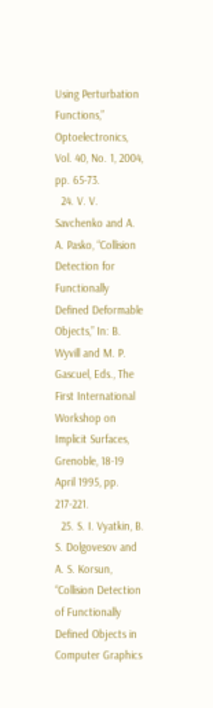Using Perturbation Functions,” Optoelectronics, Vol. 40, No. 1, 2004, pp. 65-73.
  24. V. V. Savchenko and A. A. Pasko, “Collision Detection for Functionally Defined Deformable Objects,” In: B. Wyvill and M. P. Gascuel, Eds., The First International Workshop on Implicit Surfaces, Grenoble, 18-19 April 1995, pp. 217-221.
  25. S. I. Vyatkin, B. S. Dolgovesov and A. S. Korsun, “Collision Detection of Functionally Defined Objects in Computer Graphics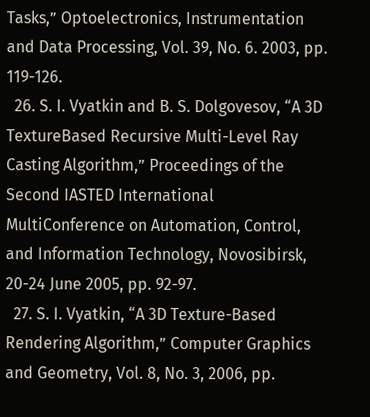Tasks,” Optoelectronics, Instrumentation and Data Processing, Vol. 39, No. 6. 2003, pp. 119-126.
  26. S. I. Vyatkin and B. S. Dolgovesov, “A 3D TextureBased Recursive Multi-Level Ray Casting Algorithm,” Proceedings of the Second IASTED International MultiConference on Automation, Control, and Information Technology, Novosibirsk, 20-24 June 2005, pp. 92-97.
  27. S. I. Vyatkin, “A 3D Texture-Based Rendering Algorithm,” Computer Graphics and Geometry, Vol. 8, No. 3, 2006, pp.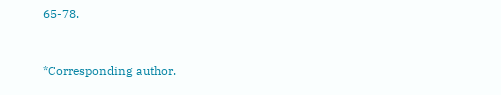65-78.


*Corresponding author.